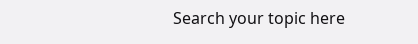Search your topic here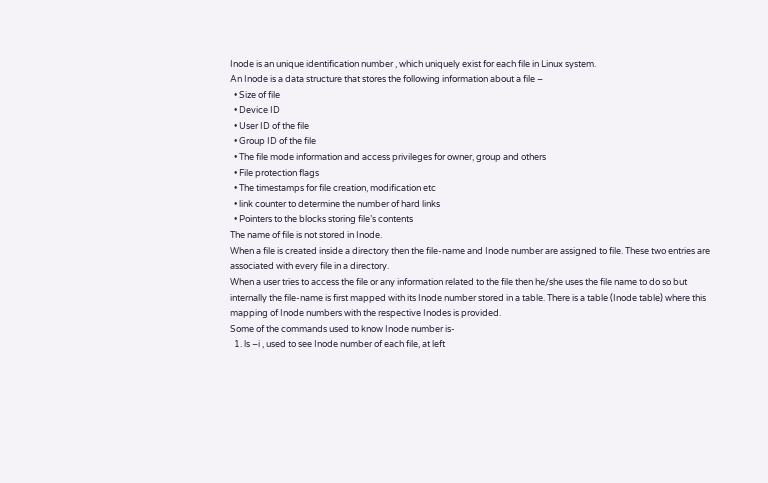Inode is an unique identification number , which uniquely exist for each file in Linux system.
An Inode is a data structure that stores the following information about a file –
  • Size of file
  • Device ID
  • User ID of the file
  • Group ID of the file
  • The file mode information and access privileges for owner, group and others
  • File protection flags
  • The timestamps for file creation, modification etc
  • link counter to determine the number of hard links
  • Pointers to the blocks storing file’s contents
The name of file is not stored in Inode.
When a file is created inside a directory then the file-name and Inode number are assigned to file. These two entries are associated with every file in a directory.
When a user tries to access the file or any information related to the file then he/she uses the file name to do so but internally the file-name is first mapped with its Inode number stored in a table. There is a table (Inode table) where this mapping of Inode numbers with the respective Inodes is provided.
Some of the commands used to know Inode number is-
  1. ls –i , used to see Inode number of each file, at left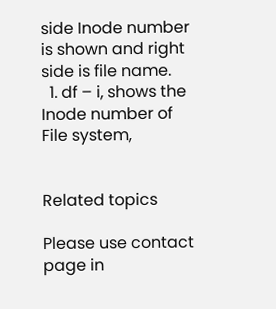side Inode number is shown and right side is file name.
  1. df – i, shows the Inode number of File system,


Related topics

Please use contact page in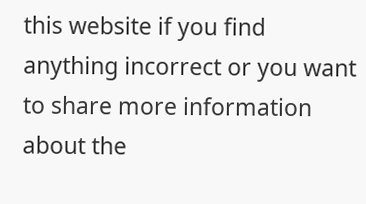this website if you find anything incorrect or you want to share more information about the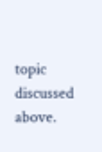topic discussed above.